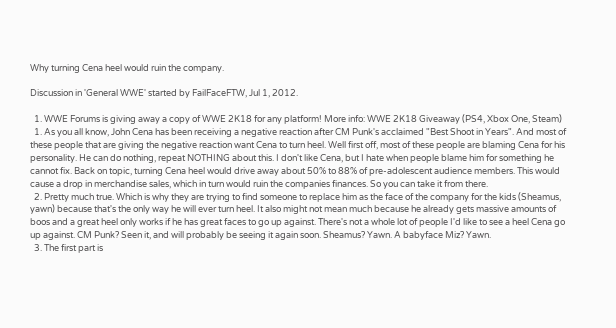Why turning Cena heel would ruin the company.

Discussion in 'General WWE' started by FailFaceFTW, Jul 1, 2012.

  1. WWE Forums is giving away a copy of WWE 2K18 for any platform! More info: WWE 2K18 Giveaway (PS4, Xbox One, Steam)
  1. As you all know, John Cena has been receiving a negative reaction after CM Punk's acclaimed "Best Shoot in Years". And most of these people that are giving the negative reaction want Cena to turn heel. Well first off, most of these people are blaming Cena for his personality. He can do nothing, repeat NOTHING about this. I don't like Cena, but I hate when people blame him for something he cannot fix. Back on topic, turning Cena heel would drive away about 50% to 88% of pre-adolescent audience members. This would cause a drop in merchandise sales, which in turn would ruin the companies finances. So you can take it from there.
  2. Pretty much true. Which is why they are trying to find someone to replace him as the face of the company for the kids (Sheamus, yawn) because that's the only way he will ever turn heel. It also might not mean much because he already gets massive amounts of boos and a great heel only works if he has great faces to go up against. There's not a whole lot of people I'd like to see a heel Cena go up against. CM Punk? Seen it, and will probably be seeing it again soon. Sheamus? Yawn. A babyface Miz? Yawn.
  3. The first part is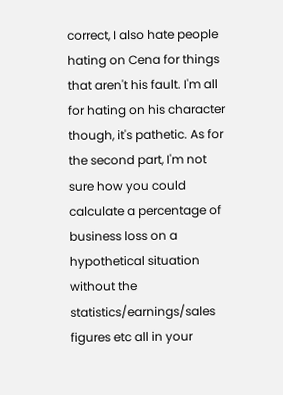correct, I also hate people hating on Cena for things that aren't his fault. I'm all for hating on his character though, it's pathetic. As for the second part, I'm not sure how you could calculate a percentage of business loss on a hypothetical situation without the statistics/earnings/sales figures etc all in your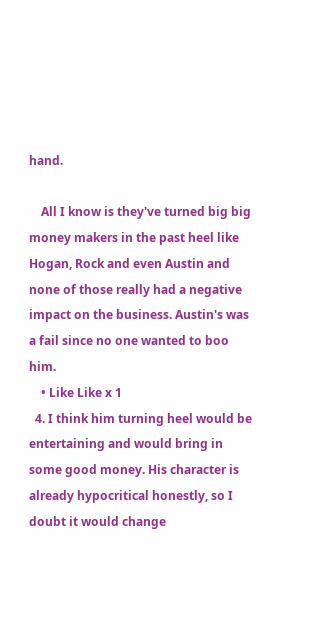hand.

    All I know is they've turned big big money makers in the past heel like Hogan, Rock and even Austin and none of those really had a negative impact on the business. Austin's was a fail since no one wanted to boo him.
    • Like Like x 1
  4. I think him turning heel would be entertaining and would bring in some good money. His character is already hypocritical honestly, so I doubt it would change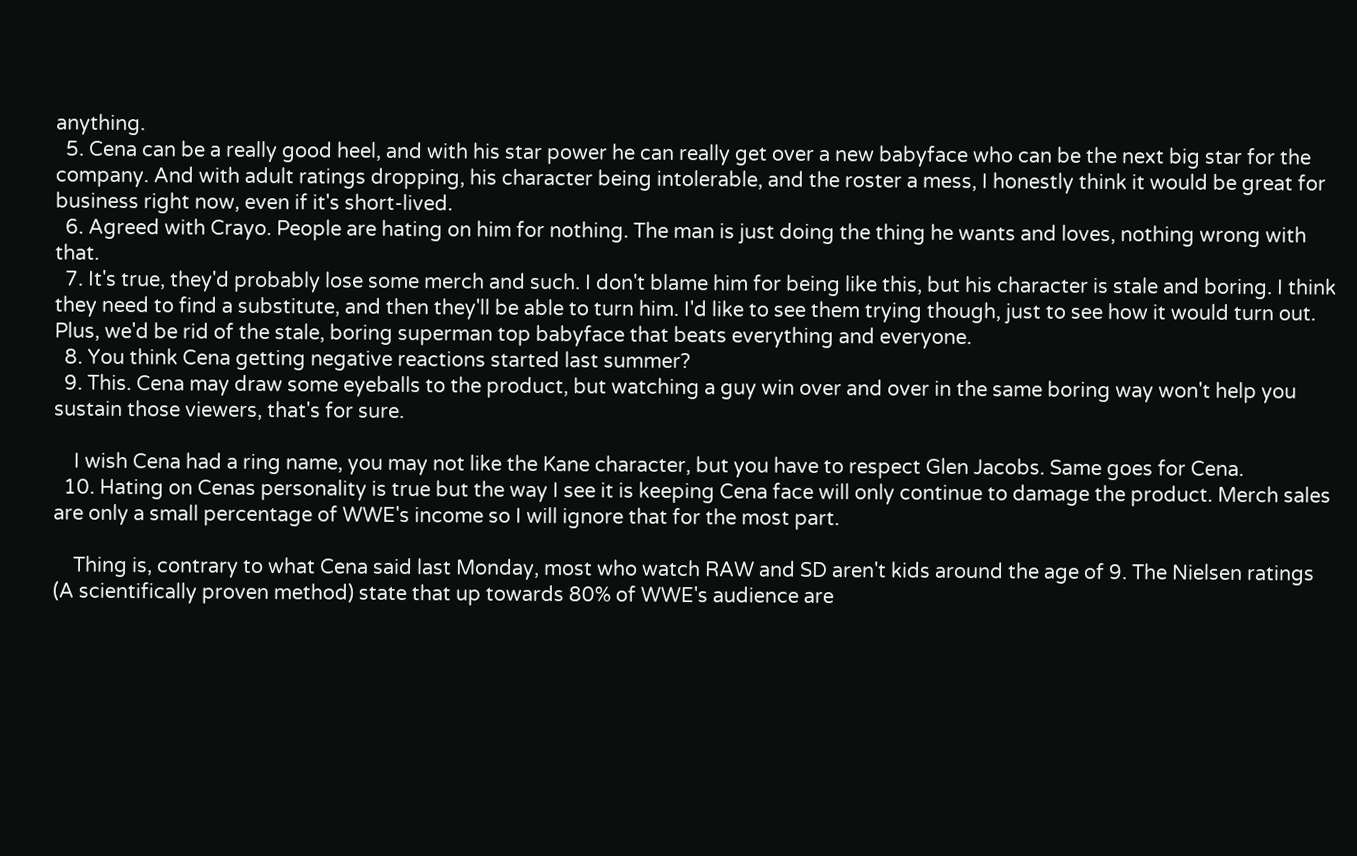anything.
  5. Cena can be a really good heel, and with his star power he can really get over a new babyface who can be the next big star for the company. And with adult ratings dropping, his character being intolerable, and the roster a mess, I honestly think it would be great for business right now, even if it's short-lived.
  6. Agreed with Crayo. People are hating on him for nothing. The man is just doing the thing he wants and loves, nothing wrong with that.
  7. It's true, they'd probably lose some merch and such. I don't blame him for being like this, but his character is stale and boring. I think they need to find a substitute, and then they'll be able to turn him. I'd like to see them trying though, just to see how it would turn out. Plus, we'd be rid of the stale, boring superman top babyface that beats everything and everyone.
  8. You think Cena getting negative reactions started last summer?
  9. This. Cena may draw some eyeballs to the product, but watching a guy win over and over in the same boring way won't help you sustain those viewers, that's for sure.

    I wish Cena had a ring name, you may not like the Kane character, but you have to respect Glen Jacobs. Same goes for Cena.
  10. Hating on Cenas personality is true but the way I see it is keeping Cena face will only continue to damage the product. Merch sales are only a small percentage of WWE's income so I will ignore that for the most part.

    Thing is, contrary to what Cena said last Monday, most who watch RAW and SD aren't kids around the age of 9. The Nielsen ratings (A scientifically proven method) state that up towards 80% of WWE's audience are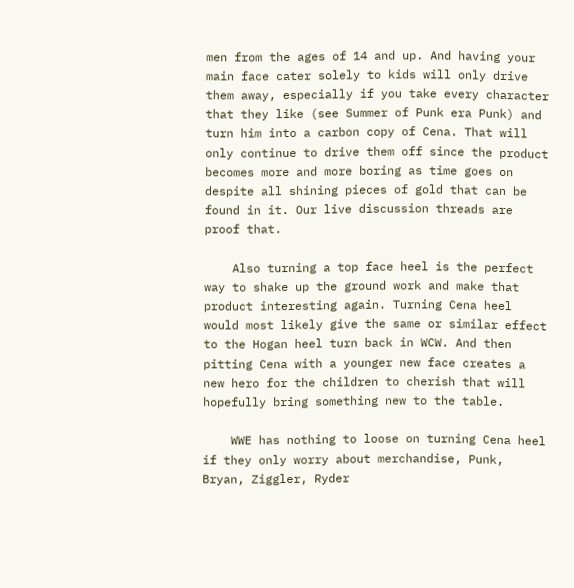men from the ages of 14 and up. And having your main face cater solely to kids will only drive them away, especially if you take every character that they like (see Summer of Punk era Punk) and turn him into a carbon copy of Cena. That will only continue to drive them off since the product becomes more and more boring as time goes on despite all shining pieces of gold that can be found in it. Our live discussion threads are proof that.

    Also turning a top face heel is the perfect way to shake up the ground work and make that product interesting again. Turning Cena heel would most likely give the same or similar effect to the Hogan heel turn back in WCW. And then pitting Cena with a younger new face creates a new hero for the children to cherish that will hopefully bring something new to the table.

    WWE has nothing to loose on turning Cena heel if they only worry about merchandise, Punk, Bryan, Ziggler, Ryder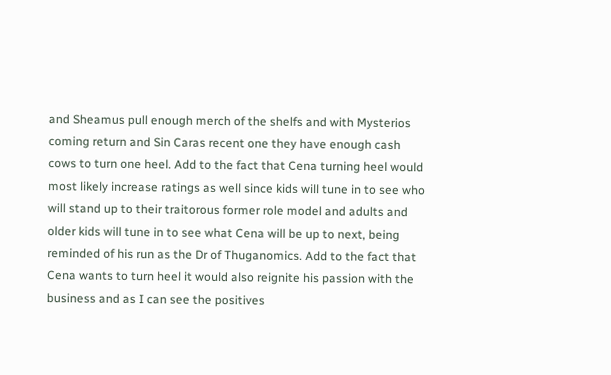and Sheamus pull enough merch of the shelfs and with Mysterios coming return and Sin Caras recent one they have enough cash cows to turn one heel. Add to the fact that Cena turning heel would most likely increase ratings as well since kids will tune in to see who will stand up to their traitorous former role model and adults and older kids will tune in to see what Cena will be up to next, being reminded of his run as the Dr of Thuganomics. Add to the fact that Cena wants to turn heel it would also reignite his passion with the business and as I can see the positives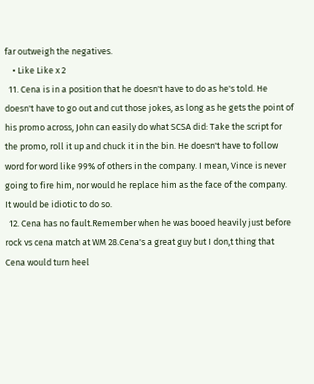far outweigh the negatives.
    • Like Like x 2
  11. Cena is in a position that he doesn't have to do as he's told. He doesn't have to go out and cut those jokes, as long as he gets the point of his promo across, John can easily do what SCSA did: Take the script for the promo, roll it up and chuck it in the bin. He doesn't have to follow word for word like 99% of others in the company. I mean, Vince is never going to fire him, nor would he replace him as the face of the company. It would be idiotic to do so.
  12. Cena has no fault.Remember when he was booed heavily just before rock vs cena match at WM 28.Cena's a great guy but I don,t thing that Cena would turn heel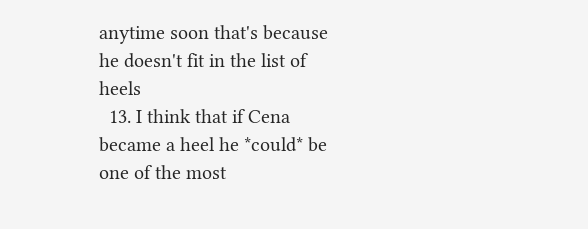anytime soon that's because he doesn't fit in the list of heels
  13. I think that if Cena became a heel he *could* be one of the most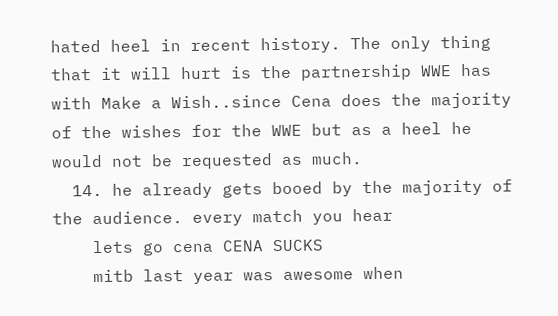hated heel in recent history. The only thing that it will hurt is the partnership WWE has with Make a Wish..since Cena does the majority of the wishes for the WWE but as a heel he would not be requested as much.
  14. he already gets booed by the majority of the audience. every match you hear
    lets go cena CENA SUCKS
    mitb last year was awesome when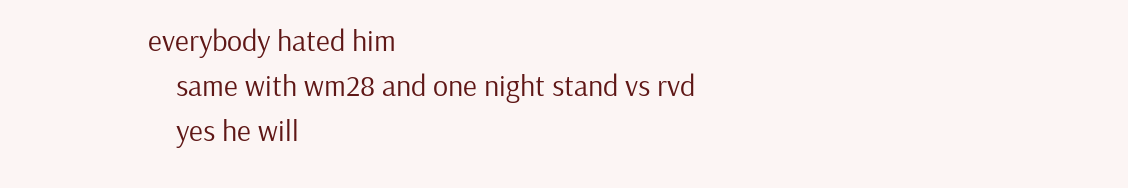everybody hated him
    same with wm28 and one night stand vs rvd
    yes he will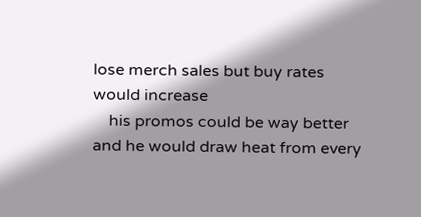lose merch sales but buy rates would increase
    his promos could be way better and he would draw heat from every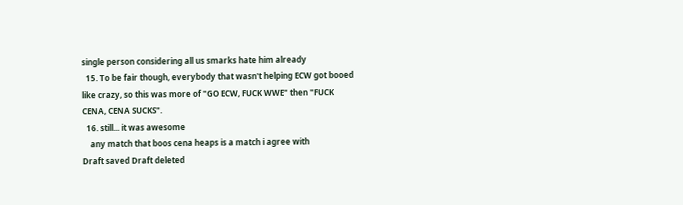single person considering all us smarks hate him already
  15. To be fair though, everybody that wasn't helping ECW got booed like crazy, so this was more of "GO ECW, FUCK WWE" then "FUCK CENA, CENA SUCKS".
  16. still... it was awesome
    any match that boos cena heaps is a match i agree with
Draft saved Draft deleted